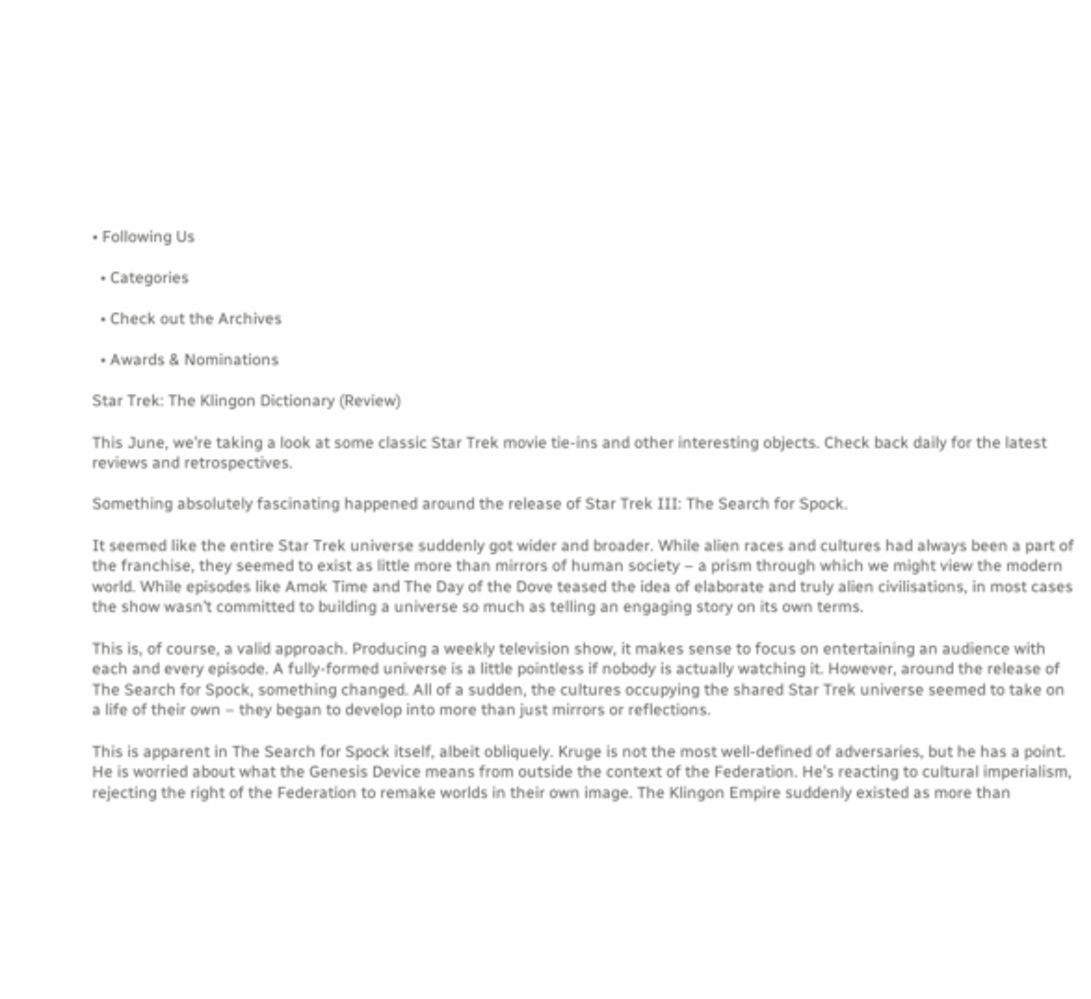• Following Us

  • Categories

  • Check out the Archives

  • Awards & Nominations

Star Trek: The Klingon Dictionary (Review)

This June, we’re taking a look at some classic Star Trek movie tie-ins and other interesting objects. Check back daily for the latest reviews and retrospectives.

Something absolutely fascinating happened around the release of Star Trek III: The Search for Spock.

It seemed like the entire Star Trek universe suddenly got wider and broader. While alien races and cultures had always been a part of the franchise, they seemed to exist as little more than mirrors of human society – a prism through which we might view the modern world. While episodes like Amok Time and The Day of the Dove teased the idea of elaborate and truly alien civilisations, in most cases the show wasn’t committed to building a universe so much as telling an engaging story on its own terms.

This is, of course, a valid approach. Producing a weekly television show, it makes sense to focus on entertaining an audience with each and every episode. A fully-formed universe is a little pointless if nobody is actually watching it. However, around the release of The Search for Spock, something changed. All of a sudden, the cultures occupying the shared Star Trek universe seemed to take on a life of their own – they began to develop into more than just mirrors or reflections.

This is apparent in The Search for Spock itself, albeit obliquely. Kruge is not the most well-defined of adversaries, but he has a point. He is worried about what the Genesis Device means from outside the context of the Federation. He’s reacting to cultural imperialism, rejecting the right of the Federation to remake worlds in their own image. The Klingon Empire suddenly existed as more than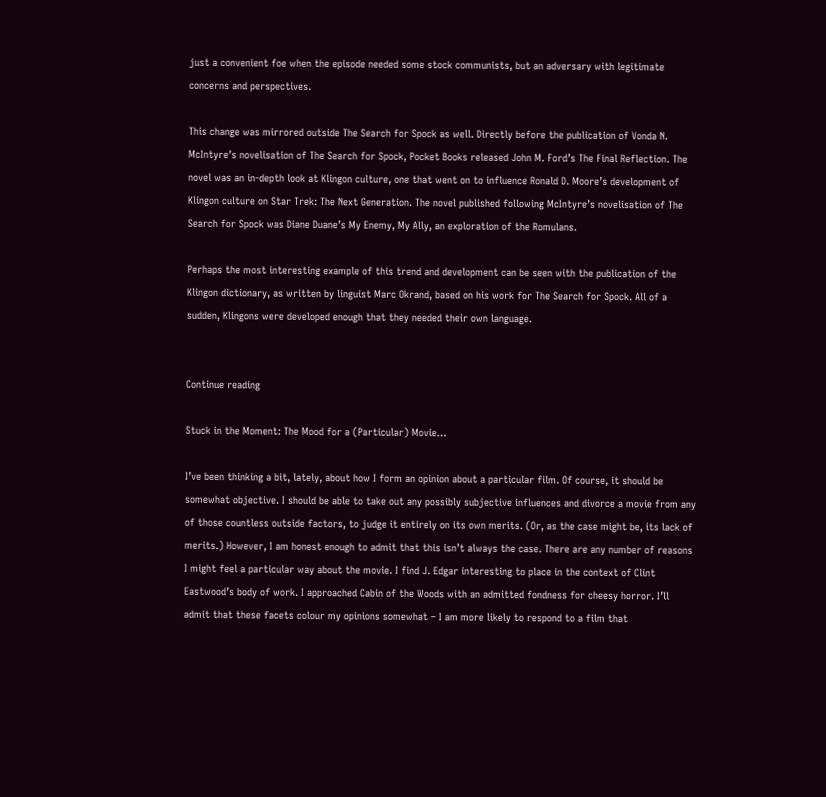just a convenient foe when the episode needed some stock communists, but an adversary with legitimate concerns and perspectives.

This change was mirrored outside The Search for Spock as well. Directly before the publication of Vonda N. McIntyre’s novelisation of The Search for Spock, Pocket Books released John M. Ford’s The Final Reflection. The novel was an in-depth look at Klingon culture, one that went on to influence Ronald D. Moore’s development of Klingon culture on Star Trek: The Next Generation. The novel published following McIntyre’s novelisation of The Search for Spock was Diane Duane’s My Enemy, My Ally, an exploration of the Romulans.

Perhaps the most interesting example of this trend and development can be seen with the publication of the Klingon dictionary, as written by linguist Marc Okrand, based on his work for The Search for Spock. All of a sudden, Klingons were developed enough that they needed their own language.


Continue reading

Stuck in the Moment: The Mood for a (Particular) Movie…

I’ve been thinking a bit, lately, about how I form an opinion about a particular film. Of course, it should be somewhat objective. I should be able to take out any possibly subjective influences and divorce a movie from any of those countless outside factors, to judge it entirely on its own merits. (Or, as the case might be, its lack of merits.) However, I am honest enough to admit that this isn’t always the case. There are any number of reasons I might feel a particular way about the movie. I find J. Edgar interesting to place in the context of Clint Eastwood’s body of work. I approached Cabin of the Woods with an admitted fondness for cheesy horror. I’ll admit that these facets colour my opinions somewhat – I am more likely to respond to a film that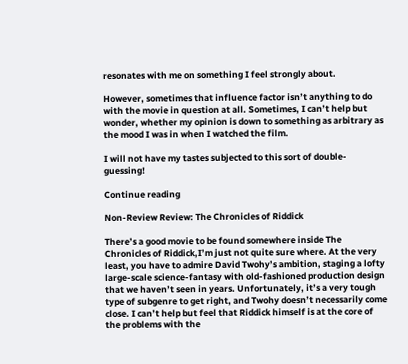resonates with me on something I feel strongly about.

However, sometimes that influence factor isn’t anything to do with the movie in question at all. Sometimes, I can’t help but wonder, whether my opinion is down to something as arbitrary as the mood I was in when I watched the film.

I will not have my tastes subjected to this sort of double-guessing!

Continue reading

Non-Review Review: The Chronicles of Riddick

There’s a good movie to be found somewhere inside The Chronicles of Riddick,I’m just not quite sure where. At the very least, you have to admire David Twohy’s ambition, staging a lofty large-scale science-fantasy with old-fashioned production design that we haven’t seen in years. Unfortunately, it’s a very tough type of subgenre to get right, and Twohy doesn’t necessarily come close. I can’t help but feel that Riddick himself is at the core of the problems with the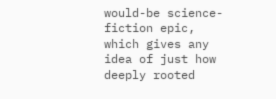would-be science-fiction epic, which gives any idea of just how deeply rooted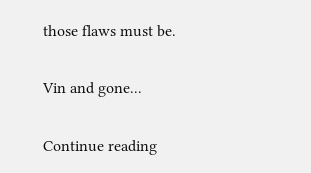those flaws must be.

Vin and gone...

Continue reading